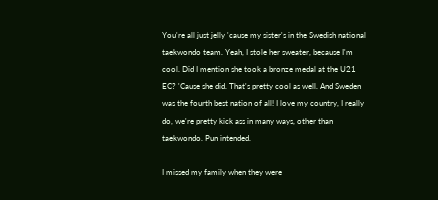You're all just jelly 'cause my sister's in the Swedish national taekwondo team. Yeah, I stole her sweater, because I'm cool. Did I mention she took a bronze medal at the U21 EC? 'Cause she did. That's pretty cool as well. And Sweden was the fourth best nation of all! I love my country, I really do, we're pretty kick ass in many ways, other than taekwondo. Pun intended.

I missed my family when they were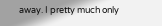away. I pretty much only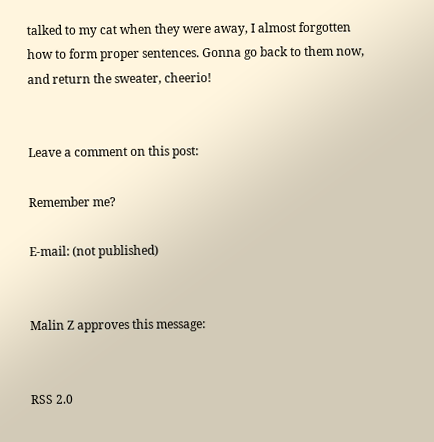talked to my cat when they were away, I almost forgotten how to form proper sentences. Gonna go back to them now, and return the sweater, cheerio!


Leave a comment on this post:

Remember me?

E-mail: (not published)


Malin Z approves this message:


RSS 2.0